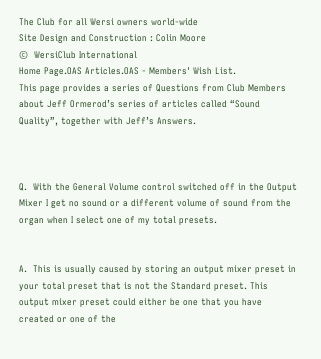The Club for all Wersi owners world-wide
Site Design and Construction : Colin Moore
©  WersiClub International
Home Page.OAS Articles.OAS - Members' Wish List.
This page provides a series of Questions from Club Members about Jeff Ormerod’s series of articles called “Sound Quality”, together with Jeff’s Answers.



Q.  With the General Volume control switched off in the Output Mixer I get no sound or a different volume of sound from the organ when I select one of my total presets.


A.  This is usually caused by storing an output mixer preset in your total preset that is not the Standard preset. This output mixer preset could either be one that you have created or one of the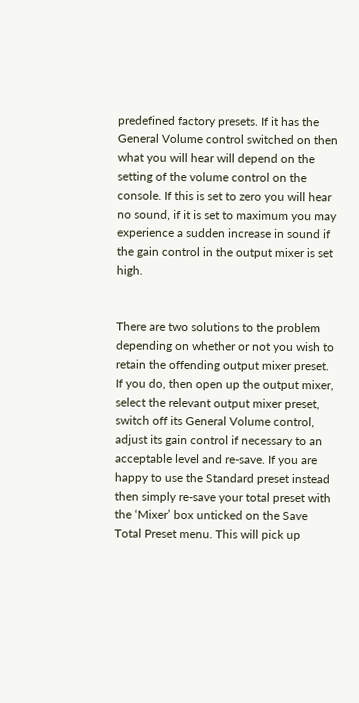predefined factory presets. If it has the General Volume control switched on then what you will hear will depend on the setting of the volume control on the console. If this is set to zero you will hear no sound, if it is set to maximum you may experience a sudden increase in sound if the gain control in the output mixer is set high.


There are two solutions to the problem depending on whether or not you wish to retain the offending output mixer preset. If you do, then open up the output mixer, select the relevant output mixer preset, switch off its General Volume control, adjust its gain control if necessary to an acceptable level and re-save. If you are happy to use the Standard preset instead then simply re-save your total preset with the ‘Mixer’ box unticked on the Save Total Preset menu. This will pick up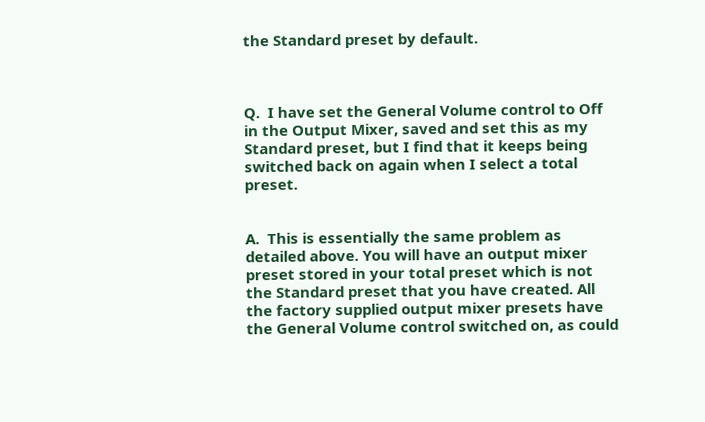the Standard preset by default.



Q.  I have set the General Volume control to Off in the Output Mixer, saved and set this as my Standard preset, but I find that it keeps being switched back on again when I select a total preset.


A.  This is essentially the same problem as detailed above. You will have an output mixer preset stored in your total preset which is not the Standard preset that you have created. All the factory supplied output mixer presets have the General Volume control switched on, as could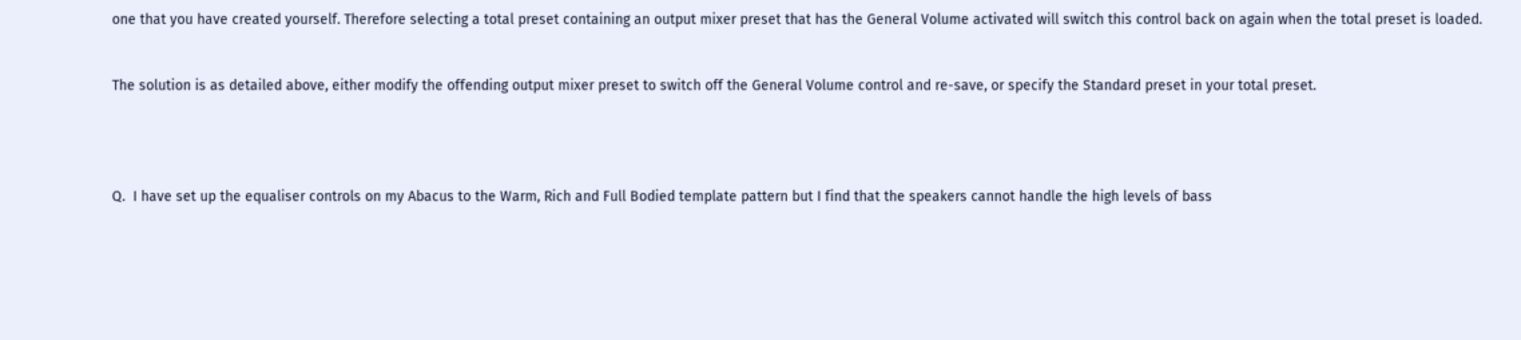one that you have created yourself. Therefore selecting a total preset containing an output mixer preset that has the General Volume activated will switch this control back on again when the total preset is loaded.


The solution is as detailed above, either modify the offending output mixer preset to switch off the General Volume control and re-save, or specify the Standard preset in your total preset.




Q.  I have set up the equaliser controls on my Abacus to the Warm, Rich and Full Bodied template pattern but I find that the speakers cannot handle the high levels of bass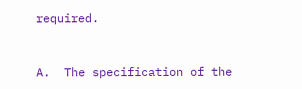required.


A.  The specification of the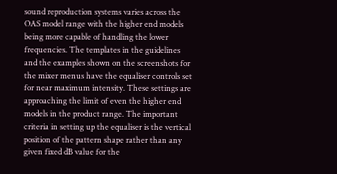sound reproduction systems varies across the OAS model range with the higher end models being more capable of handling the lower frequencies. The templates in the guidelines and the examples shown on the screenshots for the mixer menus have the equaliser controls set for near maximum intensity. These settings are approaching the limit of even the higher end models in the product range. The important criteria in setting up the equaliser is the vertical position of the pattern shape rather than any given fixed dB value for the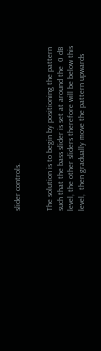slider controls.


The solution is to begin by positioning the pattern such that the bass slider is set at around the  0 dB level, the other sliders therefore will be below this level,  then gradually move the pattern upwards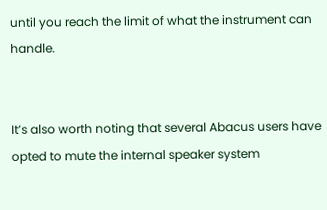until you reach the limit of what the instrument can handle.


It’s also worth noting that several Abacus users have opted to mute the internal speaker system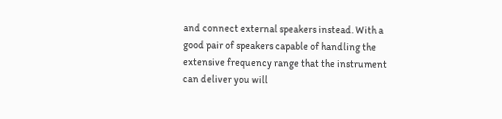and connect external speakers instead. With a good pair of speakers capable of handling the extensive frequency range that the instrument can deliver you will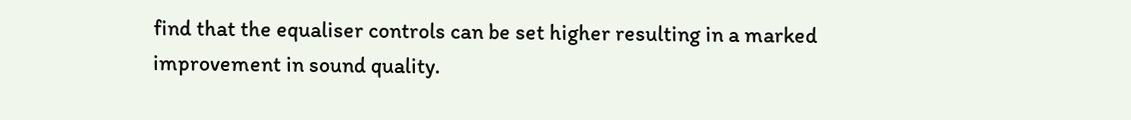find that the equaliser controls can be set higher resulting in a marked improvement in sound quality.